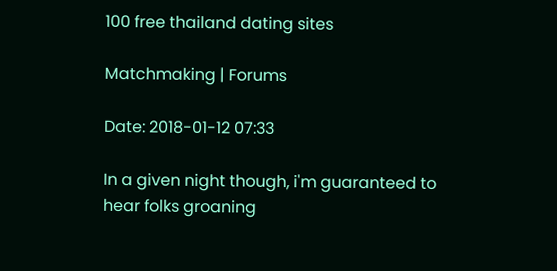100 free thailand dating sites

Matchmaking | Forums

Date: 2018-01-12 07:33

In a given night though, i'm guaranteed to hear folks groaning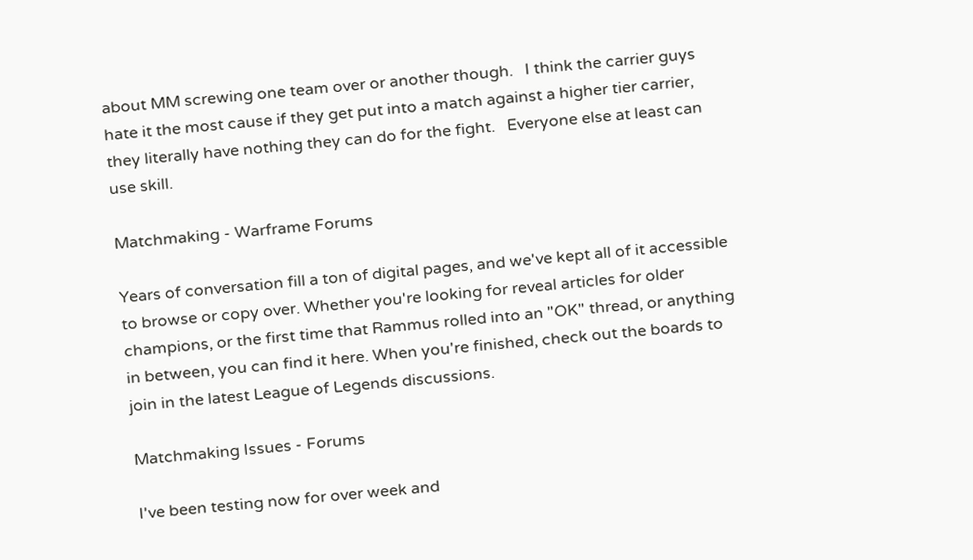about MM screwing one team over or another though.   I think the carrier guys hate it the most cause if they get put into a match against a higher tier carrier, they literally have nothing they can do for the fight.   Everyone else at least can use skill.

Matchmaking - Warframe Forums

Years of conversation fill a ton of digital pages, and we've kept all of it accessible to browse or copy over. Whether you're looking for reveal articles for older champions, or the first time that Rammus rolled into an "OK" thread, or anything in between, you can find it here. When you're finished, check out the boards to join in the latest League of Legends discussions.

Matchmaking Issues - Forums

I've been testing now for over week and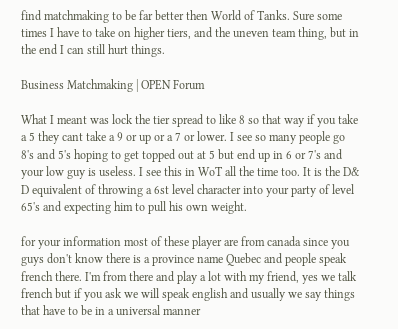find matchmaking to be far better then World of Tanks. Sure some times I have to take on higher tiers, and the uneven team thing, but in the end I can still hurt things.

Business Matchmaking | OPEN Forum

What I meant was lock the tier spread to like 8 so that way if you take a 5 they cant take a 9 or up or a 7 or lower. I see so many people go 8's and 5's hoping to get topped out at 5 but end up in 6 or 7's and your low guy is useless. I see this in WoT all the time too. It is the D& D equivalent of throwing a 6st level character into your party of level 65's and expecting him to pull his own weight.

for your information most of these player are from canada since you guys don't know there is a province name Quebec and people speak french there. I'm from there and play a lot with my friend, yes we talk french but if you ask we will speak english and usually we say things that have to be in a universal manner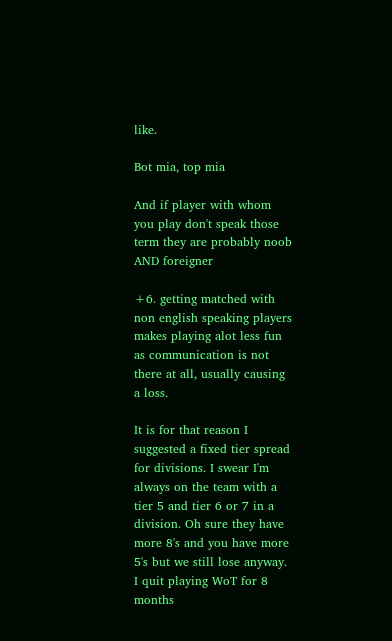like.

Bot mia, top mia

And if player with whom you play don't speak those term they are probably noob AND foreigner

+6. getting matched with non english speaking players makes playing alot less fun as communication is not there at all, usually causing a loss.

It is for that reason I suggested a fixed tier spread for divisions. I swear I'm always on the team with a tier 5 and tier 6 or 7 in a division. Oh sure they have more 8's and you have more 5's but we still lose anyway. I quit playing WoT for 8 months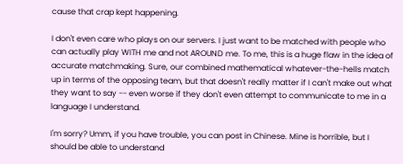cause that crap kept happening.

I don't even care who plays on our servers. I just want to be matched with people who can actually play WITH me and not AROUND me. To me, this is a huge flaw in the idea of accurate matchmaking. Sure, our combined mathematical whatever-the-hells match up in terms of the opposing team, but that doesn't really matter if I can't make out what they want to say -- even worse if they don't even attempt to communicate to me in a language I understand.

I'm sorry? Umm, if you have trouble, you can post in Chinese. Mine is horrible, but I should be able to understand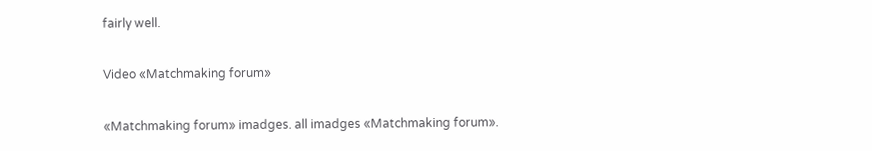fairly well.

Video «Matchmaking forum»

«Matchmaking forum» imadges. all imadges «Matchmaking forum».